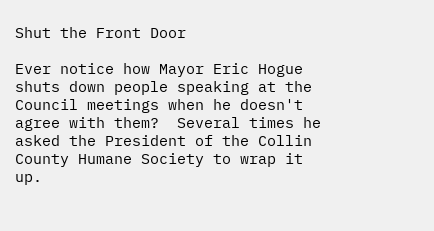Shut the Front Door

Ever notice how Mayor Eric Hogue shuts down people speaking at the Council meetings when he doesn't agree with them?  Several times he asked the President of the Collin County Humane Society to wrap it up.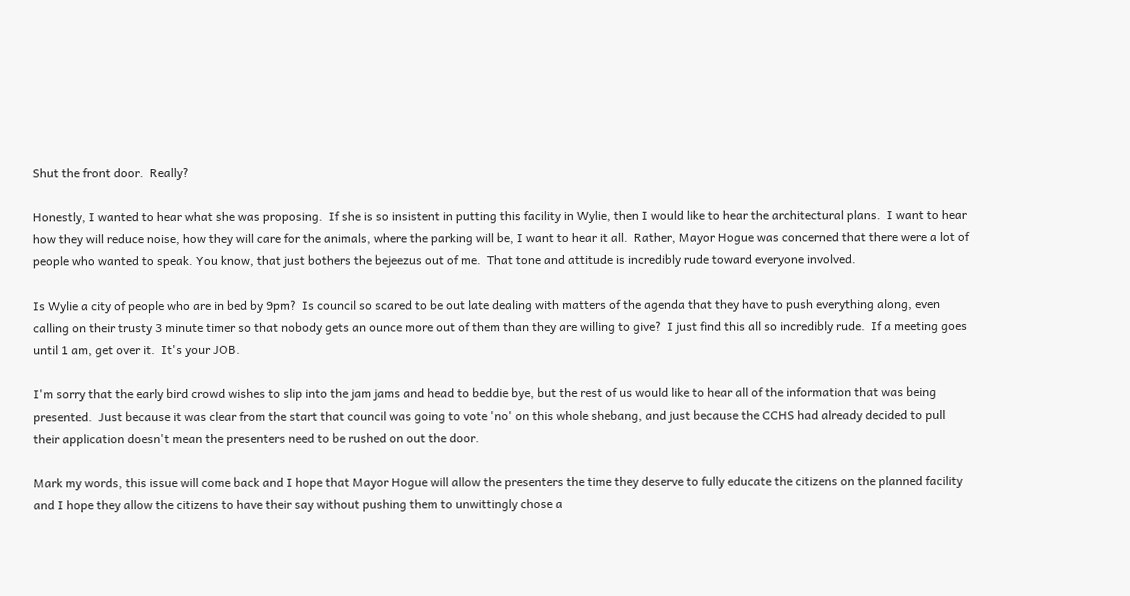Shut the front door.  Really?

Honestly, I wanted to hear what she was proposing.  If she is so insistent in putting this facility in Wylie, then I would like to hear the architectural plans.  I want to hear how they will reduce noise, how they will care for the animals, where the parking will be, I want to hear it all.  Rather, Mayor Hogue was concerned that there were a lot of people who wanted to speak. You know, that just bothers the bejeezus out of me.  That tone and attitude is incredibly rude toward everyone involved.

Is Wylie a city of people who are in bed by 9pm?  Is council so scared to be out late dealing with matters of the agenda that they have to push everything along, even calling on their trusty 3 minute timer so that nobody gets an ounce more out of them than they are willing to give?  I just find this all so incredibly rude.  If a meeting goes until 1 am, get over it.  It's your JOB.

I'm sorry that the early bird crowd wishes to slip into the jam jams and head to beddie bye, but the rest of us would like to hear all of the information that was being presented.  Just because it was clear from the start that council was going to vote 'no' on this whole shebang, and just because the CCHS had already decided to pull their application doesn't mean the presenters need to be rushed on out the door.

Mark my words, this issue will come back and I hope that Mayor Hogue will allow the presenters the time they deserve to fully educate the citizens on the planned facility and I hope they allow the citizens to have their say without pushing them to unwittingly chose a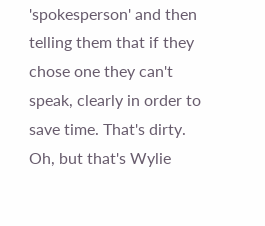'spokesperson' and then telling them that if they chose one they can't speak, clearly in order to save time. That's dirty.  Oh, but that's Wylie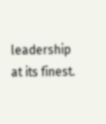leadership at its finest.